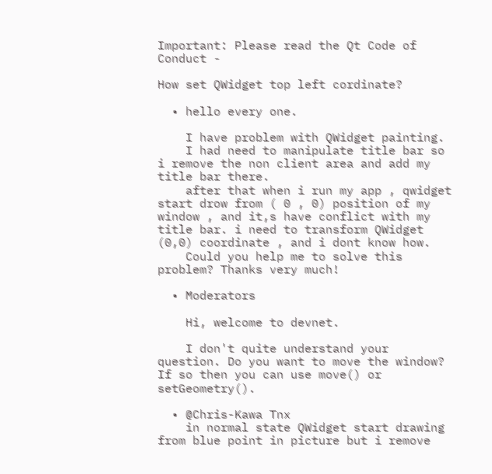Important: Please read the Qt Code of Conduct -

How set QWidget top left cordinate?

  • hello every one.

    I have problem with QWidget painting.
    I had need to manipulate title bar so i remove the non client area and add my title bar there.
    after that when i run my app , qwidget start drow from ( 0 , 0) position of my window , and it,s have conflict with my title bar. i need to transform QWidget (0,0) coordinate , and i dont know how.
    Could you help me to solve this problem? Thanks very much!

  • Moderators

    Hi, welcome to devnet.

    I don't quite understand your question. Do you want to move the window? If so then you can use move() or setGeometry().

  • @Chris-Kawa Tnx
    in normal state QWidget start drawing from blue point in picture but i remove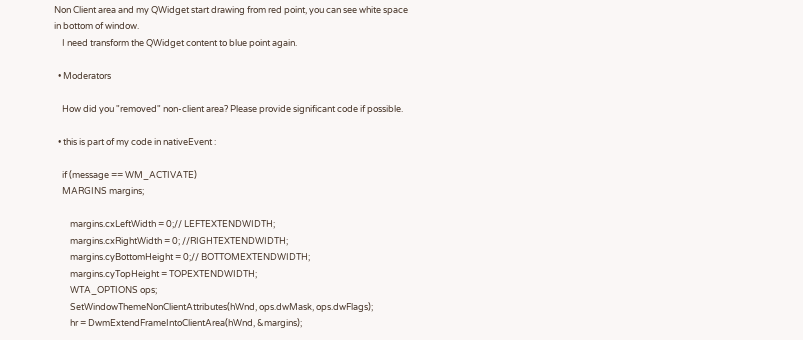Non Client area and my QWidget start drawing from red point, you can see white space in bottom of window.
    I need transform the QWidget content to blue point again.

  • Moderators

    How did you "removed" non-client area? Please provide significant code if possible.

  • this is part of my code in nativeEvent :

    if (message == WM_ACTIVATE)
    MARGINS margins;

        margins.cxLeftWidth = 0;// LEFTEXTENDWIDTH;
        margins.cxRightWidth = 0; //RIGHTEXTENDWIDTH;
        margins.cyBottomHeight = 0;// BOTTOMEXTENDWIDTH;
        margins.cyTopHeight = TOPEXTENDWIDTH;
        WTA_OPTIONS ops;
        SetWindowThemeNonClientAttributes(hWnd, ops.dwMask, ops.dwFlags);
        hr = DwmExtendFrameIntoClientArea(hWnd, &margins);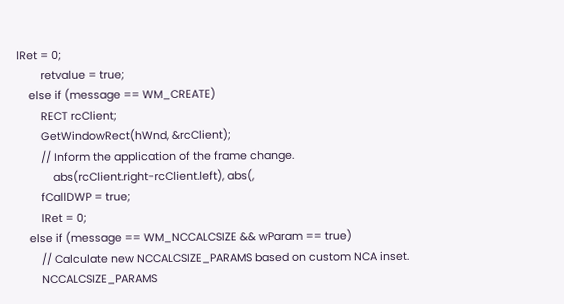lRet = 0;
        retvalue = true;
    else if (message == WM_CREATE)
        RECT rcClient;
        GetWindowRect(hWnd, &rcClient);
        // Inform the application of the frame change.
            abs(rcClient.right-rcClient.left), abs(,
        fCallDWP = true;
        lRet = 0;
    else if (message == WM_NCCALCSIZE && wParam == true)
        // Calculate new NCCALCSIZE_PARAMS based on custom NCA inset.
        NCCALCSIZE_PARAMS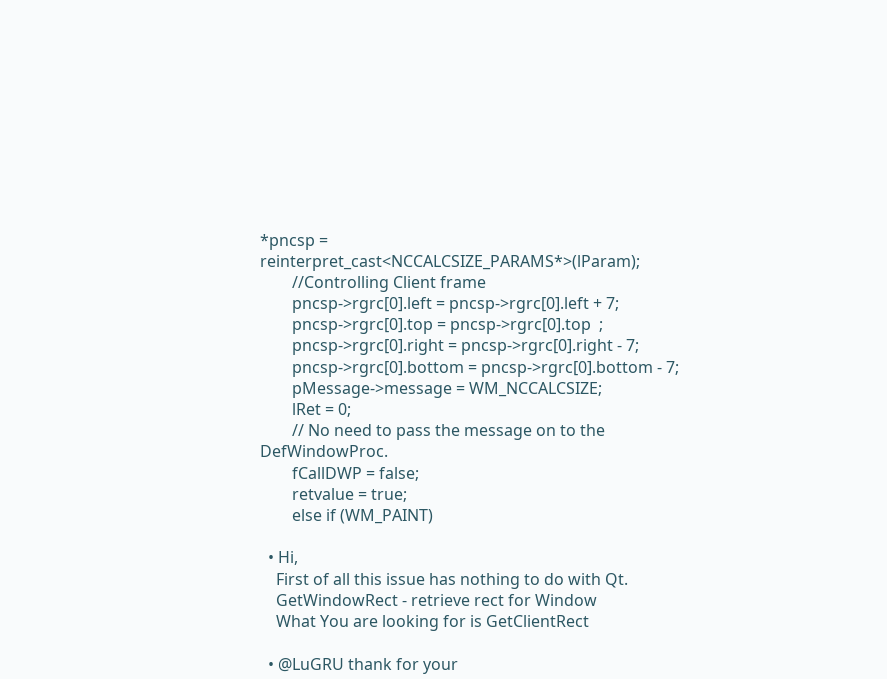*pncsp = reinterpret_cast<NCCALCSIZE_PARAMS*>(lParam);
        //Controlling Client frame
        pncsp->rgrc[0].left = pncsp->rgrc[0].left + 7;
        pncsp->rgrc[0].top = pncsp->rgrc[0].top  ;
        pncsp->rgrc[0].right = pncsp->rgrc[0].right - 7;
        pncsp->rgrc[0].bottom = pncsp->rgrc[0].bottom - 7;
        pMessage->message = WM_NCCALCSIZE;
        lRet = 0;
        // No need to pass the message on to the DefWindowProc.
        fCallDWP = false;
        retvalue = true;
        else if (WM_PAINT)

  • Hi,
    First of all this issue has nothing to do with Qt.
    GetWindowRect - retrieve rect for Window
    What You are looking for is GetClientRect

  • @LuGRU thank for your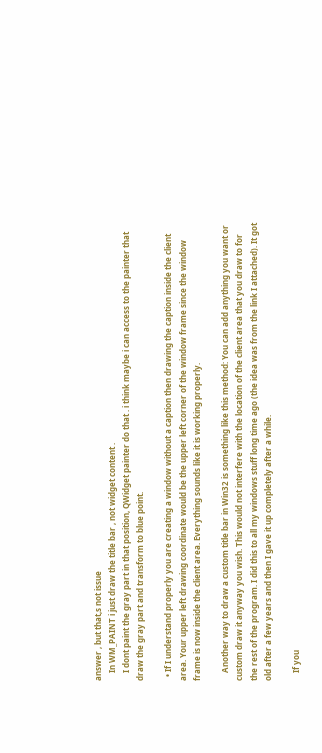answer , but that,s not issue
    In WM_PAINT i just draw the title bar , not widget content .
    I dont paint the gray part in that position, QWidget painter do that . i think maybe i can access to the painter that draw the gray part and transform to blue point.

  • If I understand properly you are creating a window without a caption then drawing the caption inside the client area. Your upper left drawing coordinate would be the upper left corner of the window frame since the window frame is now inside the client area. Everything sounds like it is working properly.

    Another way to draw a custom title bar in Win32 is something like this method: You can add anything you want or custom draw it anyway you wish. This would not interfere with the location of the client area that you draw to for the rest of the program. I did this to all my windows stuff long time ago (the idea was from the link I attached). It got old after a few years and then I gave it up completely after a while.

    If you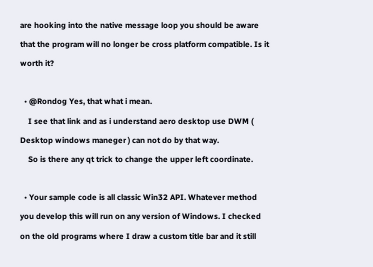are hooking into the native message loop you should be aware that the program will no longer be cross platform compatible. Is it worth it?

  • @Rondog Yes, that what i mean.
    I see that link and as i understand aero desktop use DWM ( Desktop windows maneger ) can not do by that way.
    So is there any qt trick to change the upper left coordinate.

  • Your sample code is all classic Win32 API. Whatever method you develop this will run on any version of Windows. I checked on the old programs where I draw a custom title bar and it still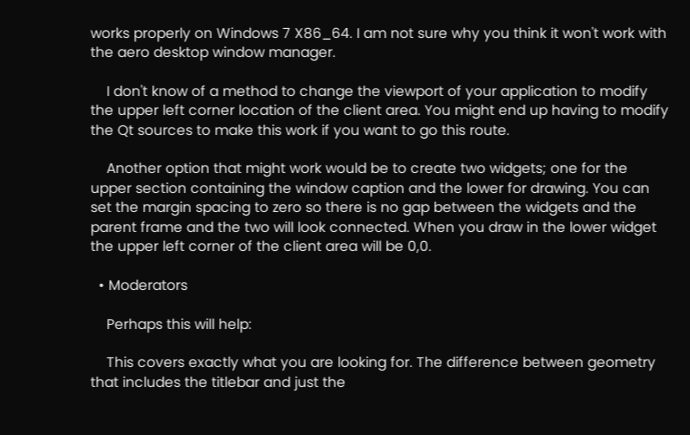works properly on Windows 7 X86_64. I am not sure why you think it won't work with the aero desktop window manager.

    I don't know of a method to change the viewport of your application to modify the upper left corner location of the client area. You might end up having to modify the Qt sources to make this work if you want to go this route.

    Another option that might work would be to create two widgets; one for the upper section containing the window caption and the lower for drawing. You can set the margin spacing to zero so there is no gap between the widgets and the parent frame and the two will look connected. When you draw in the lower widget the upper left corner of the client area will be 0,0.

  • Moderators

    Perhaps this will help:

    This covers exactly what you are looking for. The difference between geometry that includes the titlebar and just the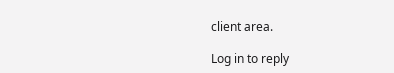client area.

Log in to reply